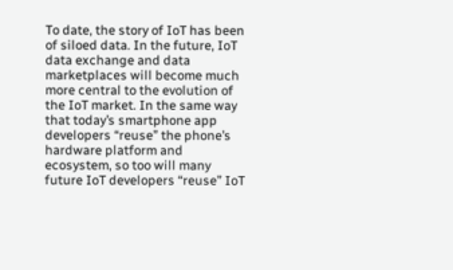To date, the story of IoT has been of siloed data. In the future, IoT data exchange and data marketplaces will become much more central to the evolution of the IoT market. In the same way that today’s smartphone app developers “reuse” the phone’s hardware platform and ecosystem, so too will many future IoT developers “reuse” IoT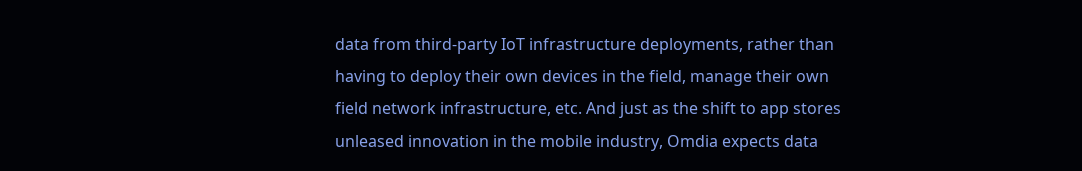data from third-party IoT infrastructure deployments, rather than having to deploy their own devices in the field, manage their own field network infrastructure, etc. And just as the shift to app stores unleased innovation in the mobile industry, Omdia expects data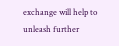exchange will help to unleash further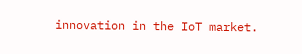innovation in the IoT market.